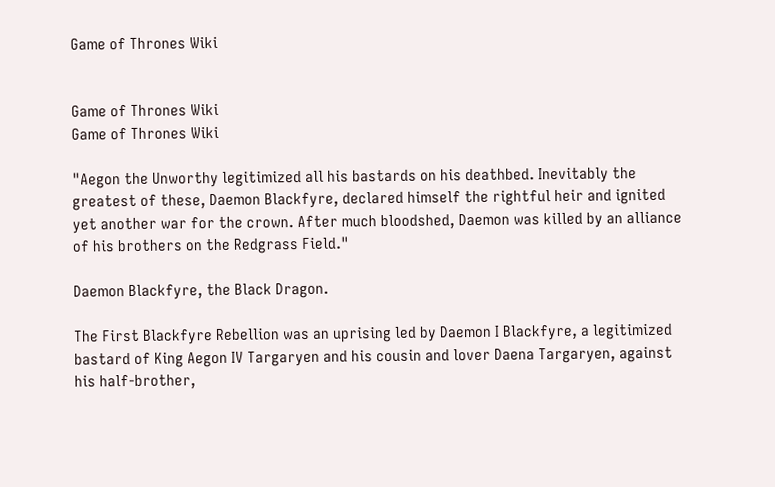Game of Thrones Wiki


Game of Thrones Wiki
Game of Thrones Wiki

"Aegon the Unworthy legitimized all his bastards on his deathbed. Inevitably the greatest of these, Daemon Blackfyre, declared himself the rightful heir and ignited yet another war for the crown. After much bloodshed, Daemon was killed by an alliance of his brothers on the Redgrass Field."

Daemon Blackfyre, the Black Dragon.

The First Blackfyre Rebellion was an uprising led by Daemon I Blackfyre, a legitimized bastard of King Aegon IV Targaryen and his cousin and lover Daena Targaryen, against his half-brother,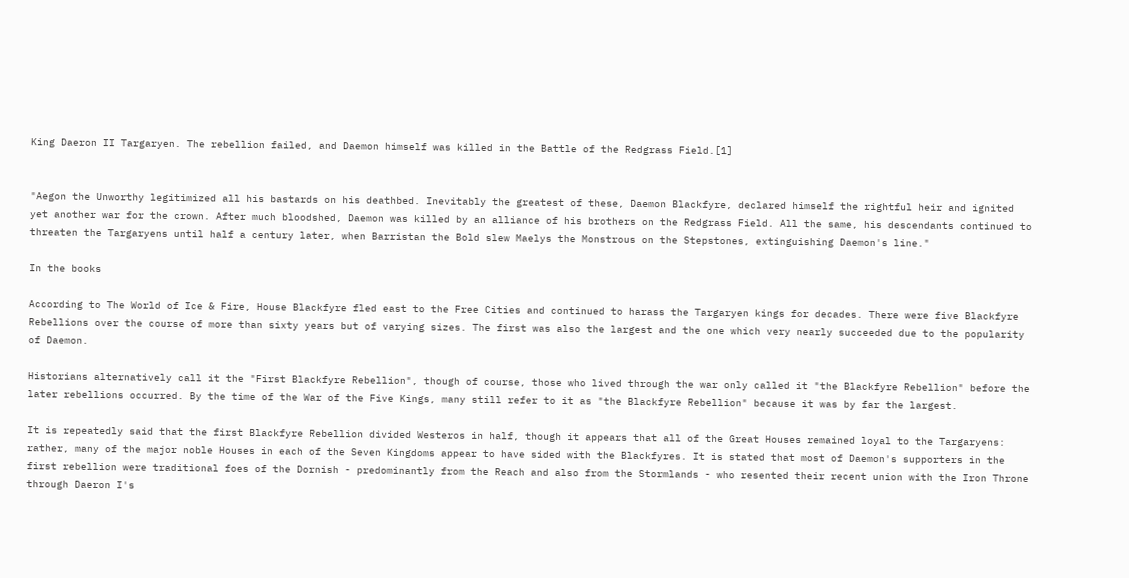King Daeron II Targaryen. The rebellion failed, and Daemon himself was killed in the Battle of the Redgrass Field.[1]


"Aegon the Unworthy legitimized all his bastards on his deathbed. Inevitably the greatest of these, Daemon Blackfyre, declared himself the rightful heir and ignited yet another war for the crown. After much bloodshed, Daemon was killed by an alliance of his brothers on the Redgrass Field. All the same, his descendants continued to threaten the Targaryens until half a century later, when Barristan the Bold slew Maelys the Monstrous on the Stepstones, extinguishing Daemon's line."

In the books

According to The World of Ice & Fire, House Blackfyre fled east to the Free Cities and continued to harass the Targaryen kings for decades. There were five Blackfyre Rebellions over the course of more than sixty years but of varying sizes. The first was also the largest and the one which very nearly succeeded due to the popularity of Daemon.

Historians alternatively call it the "First Blackfyre Rebellion", though of course, those who lived through the war only called it "the Blackfyre Rebellion" before the later rebellions occurred. By the time of the War of the Five Kings, many still refer to it as "the Blackfyre Rebellion" because it was by far the largest.

It is repeatedly said that the first Blackfyre Rebellion divided Westeros in half, though it appears that all of the Great Houses remained loyal to the Targaryens: rather, many of the major noble Houses in each of the Seven Kingdoms appear to have sided with the Blackfyres. It is stated that most of Daemon's supporters in the first rebellion were traditional foes of the Dornish - predominantly from the Reach and also from the Stormlands - who resented their recent union with the Iron Throne through Daeron I's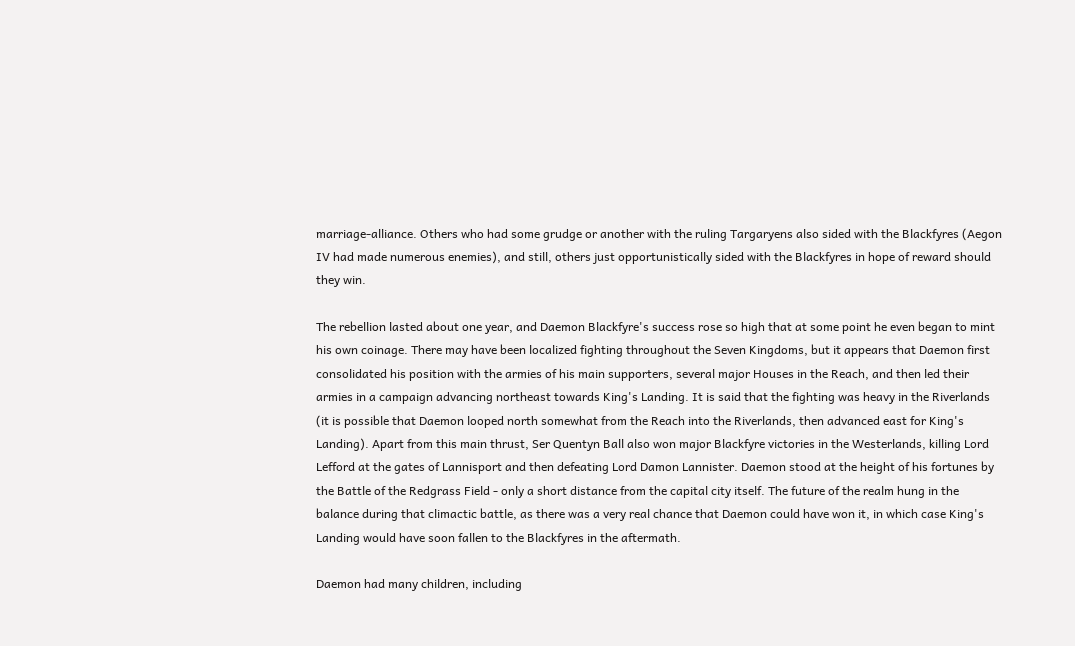marriage-alliance. Others who had some grudge or another with the ruling Targaryens also sided with the Blackfyres (Aegon IV had made numerous enemies), and still, others just opportunistically sided with the Blackfyres in hope of reward should they win.

The rebellion lasted about one year, and Daemon Blackfyre's success rose so high that at some point he even began to mint his own coinage. There may have been localized fighting throughout the Seven Kingdoms, but it appears that Daemon first consolidated his position with the armies of his main supporters, several major Houses in the Reach, and then led their armies in a campaign advancing northeast towards King's Landing. It is said that the fighting was heavy in the Riverlands (it is possible that Daemon looped north somewhat from the Reach into the Riverlands, then advanced east for King's Landing). Apart from this main thrust, Ser Quentyn Ball also won major Blackfyre victories in the Westerlands, killing Lord Lefford at the gates of Lannisport and then defeating Lord Damon Lannister. Daemon stood at the height of his fortunes by the Battle of the Redgrass Field - only a short distance from the capital city itself. The future of the realm hung in the balance during that climactic battle, as there was a very real chance that Daemon could have won it, in which case King's Landing would have soon fallen to the Blackfyres in the aftermath.

Daemon had many children, including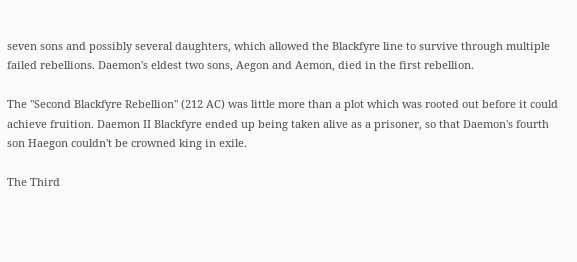seven sons and possibly several daughters, which allowed the Blackfyre line to survive through multiple failed rebellions. Daemon's eldest two sons, Aegon and Aemon, died in the first rebellion.

The "Second Blackfyre Rebellion" (212 AC) was little more than a plot which was rooted out before it could achieve fruition. Daemon II Blackfyre ended up being taken alive as a prisoner, so that Daemon's fourth son Haegon couldn't be crowned king in exile.

The Third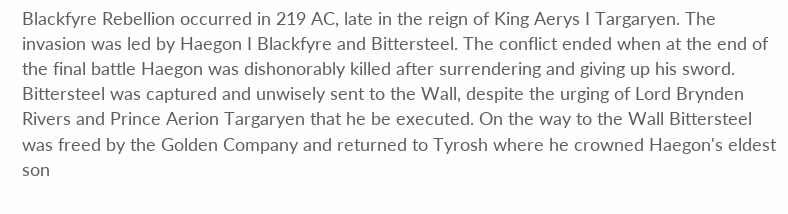Blackfyre Rebellion occurred in 219 AC, late in the reign of King Aerys I Targaryen. The invasion was led by Haegon I Blackfyre and Bittersteel. The conflict ended when at the end of the final battle Haegon was dishonorably killed after surrendering and giving up his sword. Bittersteel was captured and unwisely sent to the Wall, despite the urging of Lord Brynden Rivers and Prince Aerion Targaryen that he be executed. On the way to the Wall Bittersteel was freed by the Golden Company and returned to Tyrosh where he crowned Haegon's eldest son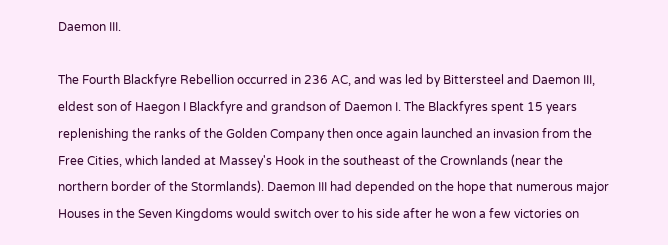Daemon III.

The Fourth Blackfyre Rebellion occurred in 236 AC, and was led by Bittersteel and Daemon III, eldest son of Haegon I Blackfyre and grandson of Daemon I. The Blackfyres spent 15 years replenishing the ranks of the Golden Company then once again launched an invasion from the Free Cities, which landed at Massey's Hook in the southeast of the Crownlands (near the northern border of the Stormlands). Daemon III had depended on the hope that numerous major Houses in the Seven Kingdoms would switch over to his side after he won a few victories on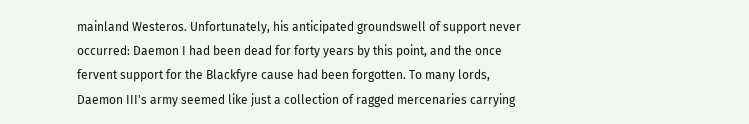mainland Westeros. Unfortunately, his anticipated groundswell of support never occurred: Daemon I had been dead for forty years by this point, and the once fervent support for the Blackfyre cause had been forgotten. To many lords, Daemon III's army seemed like just a collection of ragged mercenaries carrying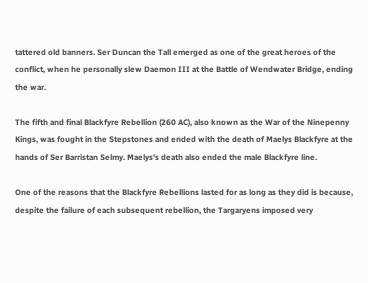tattered old banners. Ser Duncan the Tall emerged as one of the great heroes of the conflict, when he personally slew Daemon III at the Battle of Wendwater Bridge, ending the war.

The fifth and final Blackfyre Rebellion (260 AC), also known as the War of the Ninepenny Kings, was fought in the Stepstones and ended with the death of Maelys Blackfyre at the hands of Ser Barristan Selmy. Maelys's death also ended the male Blackfyre line.

One of the reasons that the Blackfyre Rebellions lasted for as long as they did is because, despite the failure of each subsequent rebellion, the Targaryens imposed very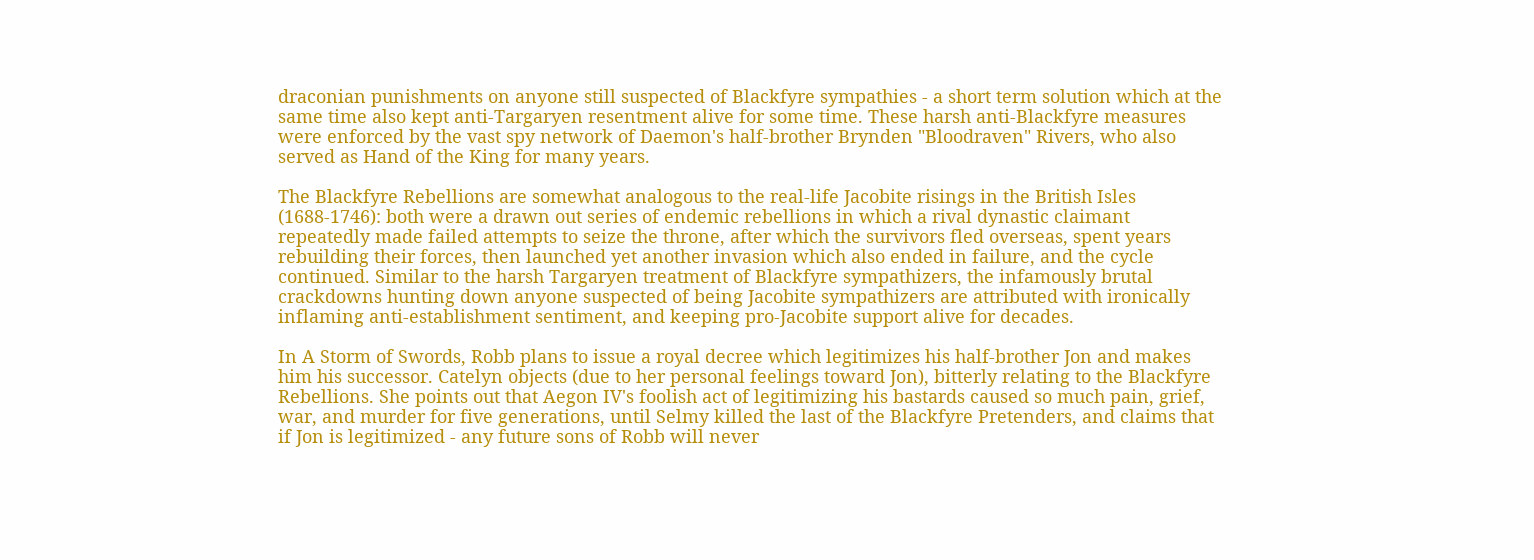draconian punishments on anyone still suspected of Blackfyre sympathies - a short term solution which at the same time also kept anti-Targaryen resentment alive for some time. These harsh anti-Blackfyre measures were enforced by the vast spy network of Daemon's half-brother Brynden "Bloodraven" Rivers, who also served as Hand of the King for many years.

The Blackfyre Rebellions are somewhat analogous to the real-life Jacobite risings in the British Isles (1688-1746): both were a drawn out series of endemic rebellions in which a rival dynastic claimant repeatedly made failed attempts to seize the throne, after which the survivors fled overseas, spent years rebuilding their forces, then launched yet another invasion which also ended in failure, and the cycle continued. Similar to the harsh Targaryen treatment of Blackfyre sympathizers, the infamously brutal crackdowns hunting down anyone suspected of being Jacobite sympathizers are attributed with ironically inflaming anti-establishment sentiment, and keeping pro-Jacobite support alive for decades.

In A Storm of Swords, Robb plans to issue a royal decree which legitimizes his half-brother Jon and makes him his successor. Catelyn objects (due to her personal feelings toward Jon), bitterly relating to the Blackfyre Rebellions. She points out that Aegon IV's foolish act of legitimizing his bastards caused so much pain, grief, war, and murder for five generations, until Selmy killed the last of the Blackfyre Pretenders, and claims that if Jon is legitimized - any future sons of Robb will never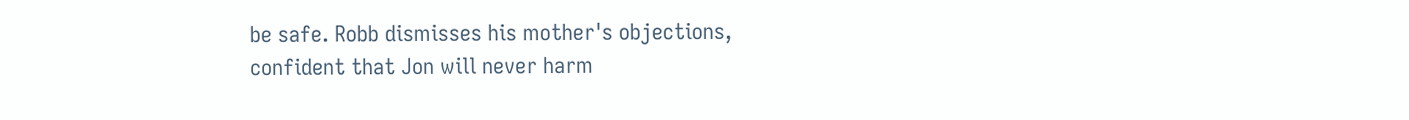be safe. Robb dismisses his mother's objections, confident that Jon will never harm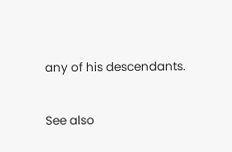any of his descendants.

See also